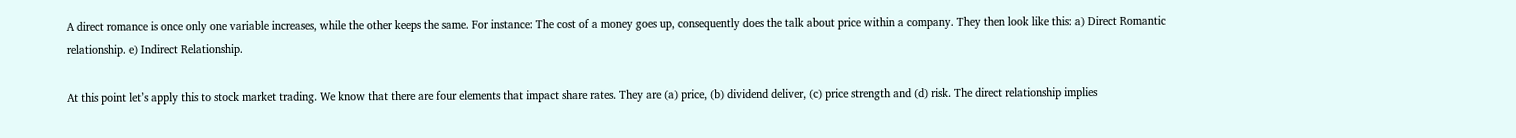A direct romance is once only one variable increases, while the other keeps the same. For instance: The cost of a money goes up, consequently does the talk about price within a company. They then look like this: a) Direct Romantic relationship. e) Indirect Relationship.

At this point let’s apply this to stock market trading. We know that there are four elements that impact share rates. They are (a) price, (b) dividend deliver, (c) price strength and (d) risk. The direct relationship implies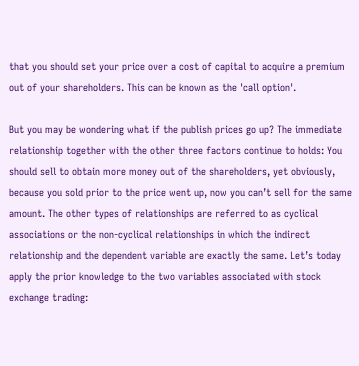that you should set your price over a cost of capital to acquire a premium out of your shareholders. This can be known as the 'call option'.

But you may be wondering what if the publish prices go up? The immediate relationship together with the other three factors continue to holds: You should sell to obtain more money out of the shareholders, yet obviously, because you sold prior to the price went up, now you can’t sell for the same amount. The other types of relationships are referred to as cyclical associations or the non-cyclical relationships in which the indirect relationship and the dependent variable are exactly the same. Let’s today apply the prior knowledge to the two variables associated with stock exchange trading: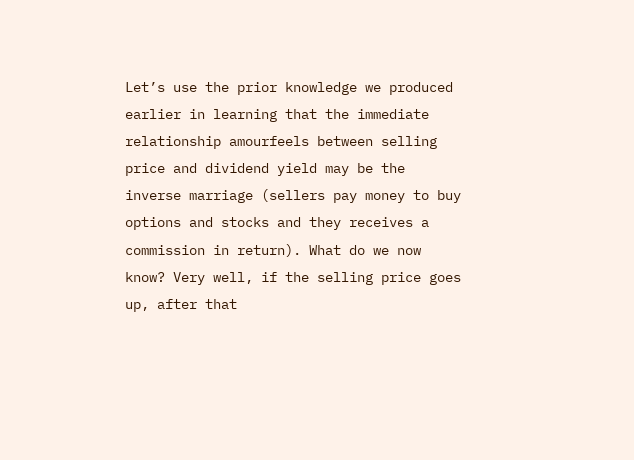Let’s use the prior knowledge we produced earlier in learning that the immediate relationship amourfeels between selling price and dividend yield may be the inverse marriage (sellers pay money to buy options and stocks and they receives a commission in return). What do we now know? Very well, if the selling price goes up, after that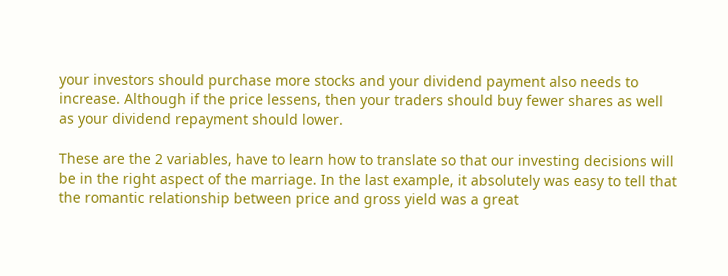your investors should purchase more stocks and your dividend payment also needs to increase. Although if the price lessens, then your traders should buy fewer shares as well as your dividend repayment should lower.

These are the 2 variables, have to learn how to translate so that our investing decisions will be in the right aspect of the marriage. In the last example, it absolutely was easy to tell that the romantic relationship between price and gross yield was a great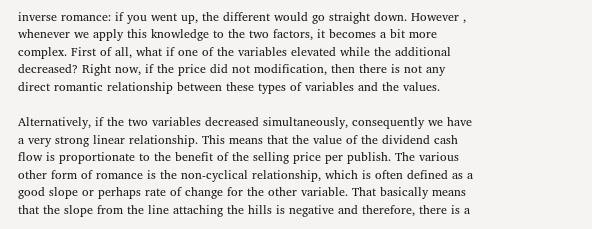inverse romance: if you went up, the different would go straight down. However , whenever we apply this knowledge to the two factors, it becomes a bit more complex. First of all, what if one of the variables elevated while the additional decreased? Right now, if the price did not modification, then there is not any direct romantic relationship between these types of variables and the values.

Alternatively, if the two variables decreased simultaneously, consequently we have a very strong linear relationship. This means that the value of the dividend cash flow is proportionate to the benefit of the selling price per publish. The various other form of romance is the non-cyclical relationship, which is often defined as a good slope or perhaps rate of change for the other variable. That basically means that the slope from the line attaching the hills is negative and therefore, there is a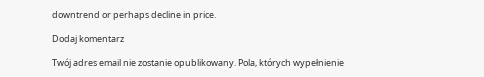downtrend or perhaps decline in price.

Dodaj komentarz

Twój adres email nie zostanie opublikowany. Pola, których wypełnienie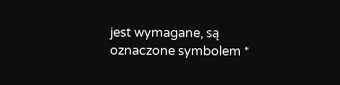jest wymagane, są oznaczone symbolem *